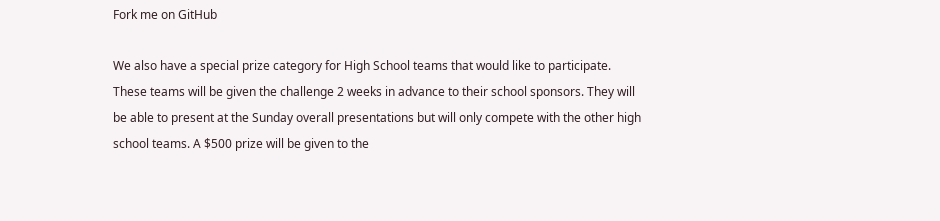Fork me on GitHub

We also have a special prize category for High School teams that would like to participate. These teams will be given the challenge 2 weeks in advance to their school sponsors. They will be able to present at the Sunday overall presentations but will only compete with the other high school teams. A $500 prize will be given to the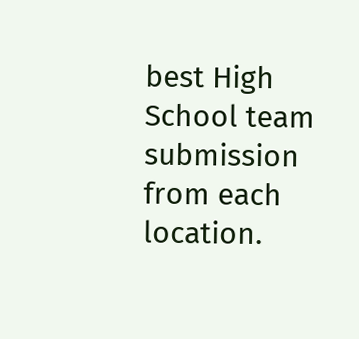best High School team submission from each location.